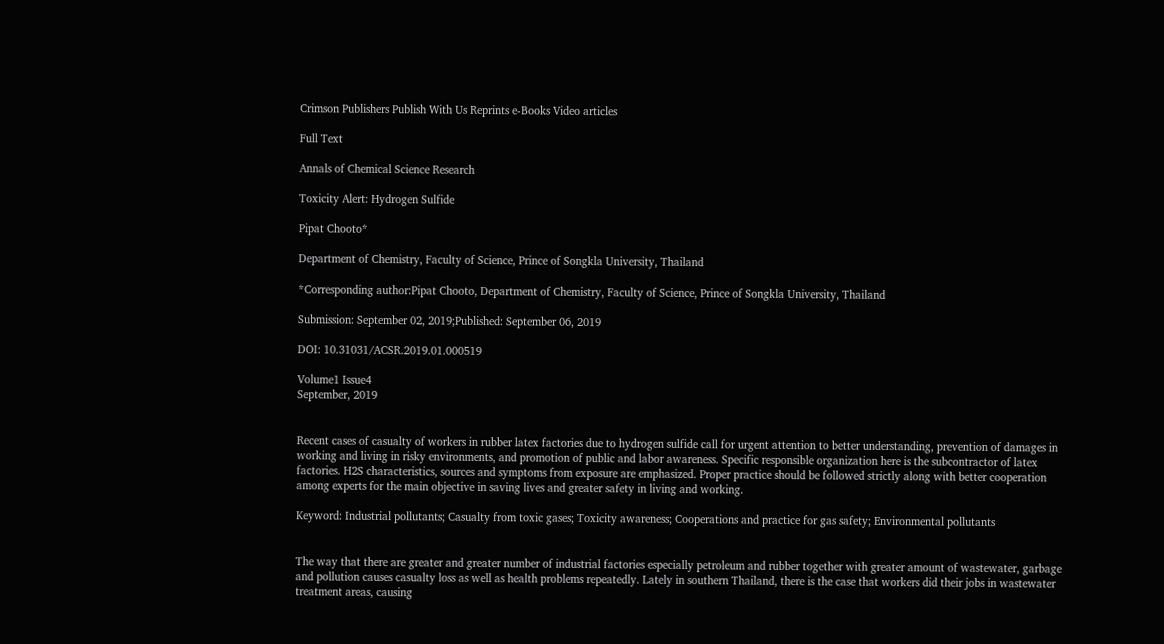Crimson Publishers Publish With Us Reprints e-Books Video articles

Full Text

Annals of Chemical Science Research

Toxicity Alert: Hydrogen Sulfide

Pipat Chooto*

Department of Chemistry, Faculty of Science, Prince of Songkla University, Thailand

*Corresponding author:Pipat Chooto, Department of Chemistry, Faculty of Science, Prince of Songkla University, Thailand

Submission: September 02, 2019;Published: September 06, 2019

DOI: 10.31031/ACSR.2019.01.000519

Volume1 Issue4
September, 2019


Recent cases of casualty of workers in rubber latex factories due to hydrogen sulfide call for urgent attention to better understanding, prevention of damages in working and living in risky environments, and promotion of public and labor awareness. Specific responsible organization here is the subcontractor of latex factories. H2S characteristics, sources and symptoms from exposure are emphasized. Proper practice should be followed strictly along with better cooperation among experts for the main objective in saving lives and greater safety in living and working.

Keyword: Industrial pollutants; Casualty from toxic gases; Toxicity awareness; Cooperations and practice for gas safety; Environmental pollutants


The way that there are greater and greater number of industrial factories especially petroleum and rubber together with greater amount of wastewater, garbage and pollution causes casualty loss as well as health problems repeatedly. Lately in southern Thailand, there is the case that workers did their jobs in wastewater treatment areas, causing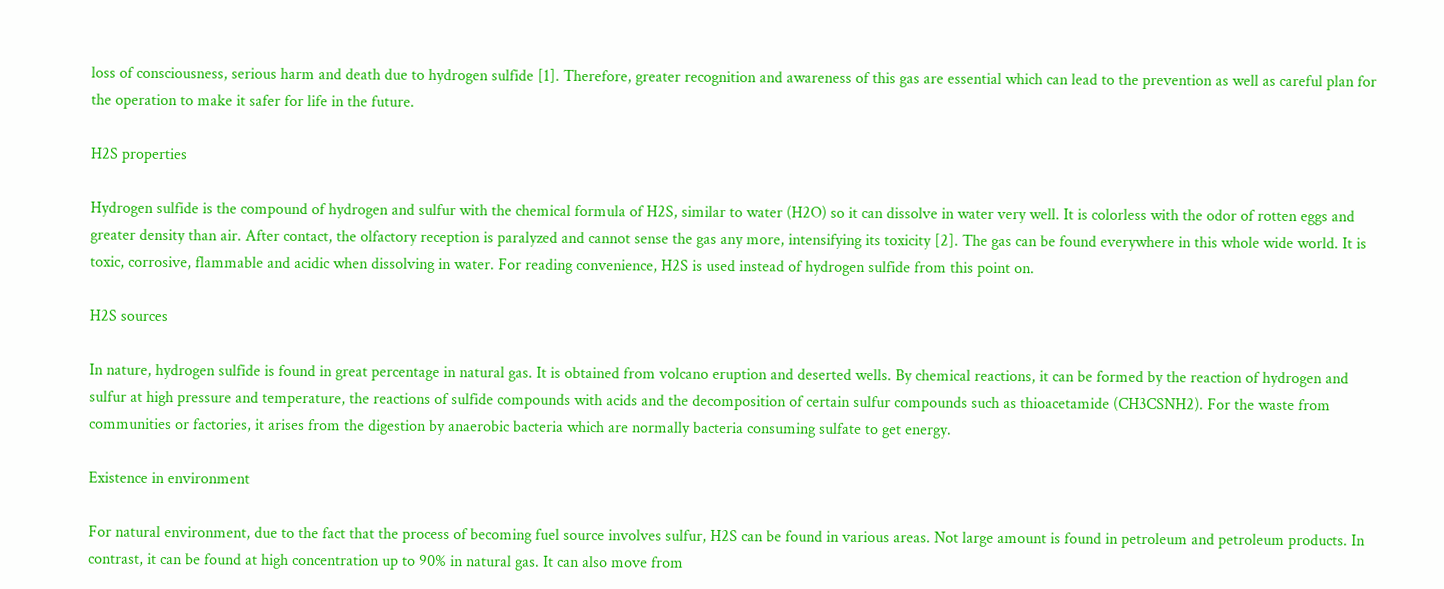loss of consciousness, serious harm and death due to hydrogen sulfide [1]. Therefore, greater recognition and awareness of this gas are essential which can lead to the prevention as well as careful plan for the operation to make it safer for life in the future.

H2S properties

Hydrogen sulfide is the compound of hydrogen and sulfur with the chemical formula of H2S, similar to water (H2O) so it can dissolve in water very well. It is colorless with the odor of rotten eggs and greater density than air. After contact, the olfactory reception is paralyzed and cannot sense the gas any more, intensifying its toxicity [2]. The gas can be found everywhere in this whole wide world. It is toxic, corrosive, flammable and acidic when dissolving in water. For reading convenience, H2S is used instead of hydrogen sulfide from this point on.

H2S sources

In nature, hydrogen sulfide is found in great percentage in natural gas. It is obtained from volcano eruption and deserted wells. By chemical reactions, it can be formed by the reaction of hydrogen and sulfur at high pressure and temperature, the reactions of sulfide compounds with acids and the decomposition of certain sulfur compounds such as thioacetamide (CH3CSNH2). For the waste from communities or factories, it arises from the digestion by anaerobic bacteria which are normally bacteria consuming sulfate to get energy.

Existence in environment

For natural environment, due to the fact that the process of becoming fuel source involves sulfur, H2S can be found in various areas. Not large amount is found in petroleum and petroleum products. In contrast, it can be found at high concentration up to 90% in natural gas. It can also move from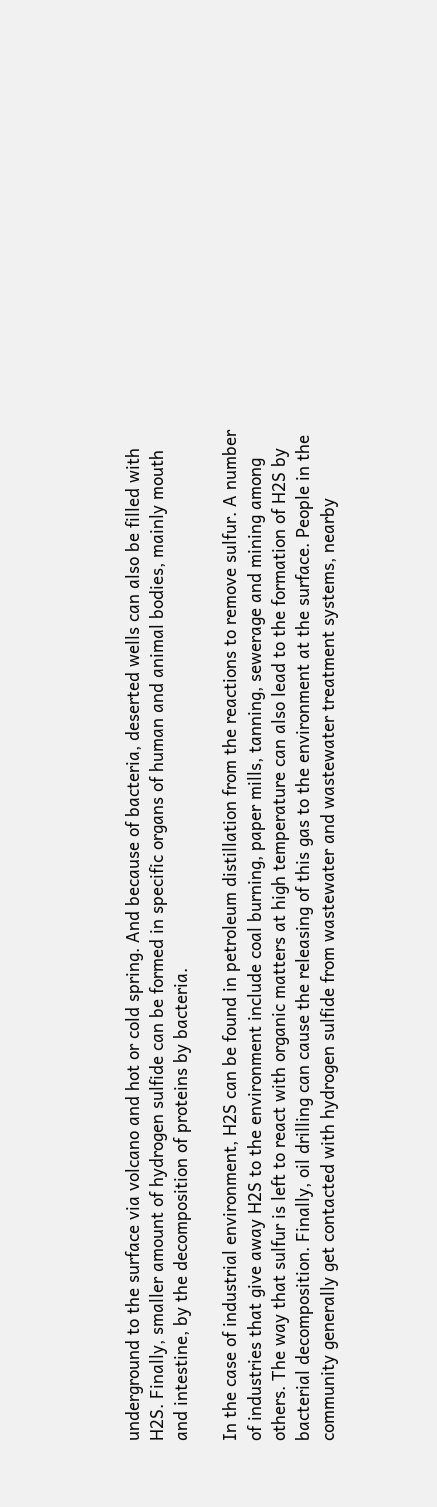underground to the surface via volcano and hot or cold spring. And because of bacteria, deserted wells can also be filled with H2S. Finally, smaller amount of hydrogen sulfide can be formed in specific organs of human and animal bodies, mainly mouth and intestine, by the decomposition of proteins by bacteria.

In the case of industrial environment, H2S can be found in petroleum distillation from the reactions to remove sulfur. A number of industries that give away H2S to the environment include coal burning, paper mills, tanning, sewerage and mining among others. The way that sulfur is left to react with organic matters at high temperature can also lead to the formation of H2S by bacterial decomposition. Finally, oil drilling can cause the releasing of this gas to the environment at the surface. People in the community generally get contacted with hydrogen sulfide from wastewater and wastewater treatment systems, nearby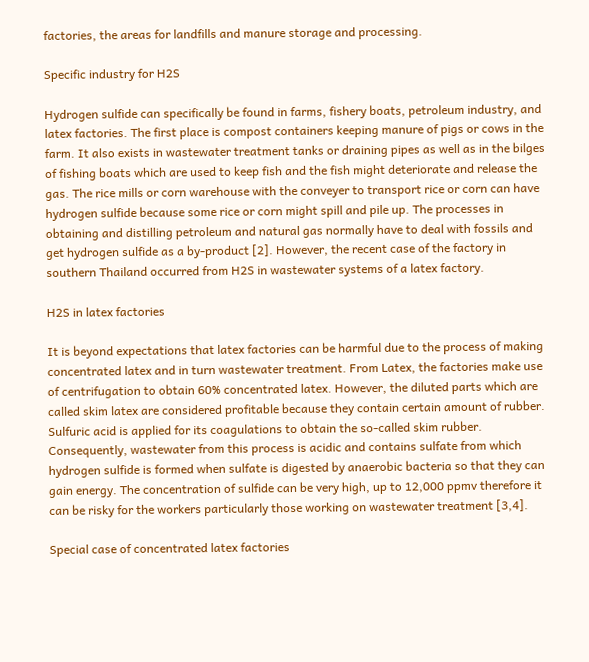factories, the areas for landfills and manure storage and processing.

Specific industry for H2S

Hydrogen sulfide can specifically be found in farms, fishery boats, petroleum industry, and latex factories. The first place is compost containers keeping manure of pigs or cows in the farm. It also exists in wastewater treatment tanks or draining pipes as well as in the bilges of fishing boats which are used to keep fish and the fish might deteriorate and release the gas. The rice mills or corn warehouse with the conveyer to transport rice or corn can have hydrogen sulfide because some rice or corn might spill and pile up. The processes in obtaining and distilling petroleum and natural gas normally have to deal with fossils and get hydrogen sulfide as a by-product [2]. However, the recent case of the factory in southern Thailand occurred from H2S in wastewater systems of a latex factory.

H2S in latex factories

It is beyond expectations that latex factories can be harmful due to the process of making concentrated latex and in turn wastewater treatment. From Latex, the factories make use of centrifugation to obtain 60% concentrated latex. However, the diluted parts which are called skim latex are considered profitable because they contain certain amount of rubber. Sulfuric acid is applied for its coagulations to obtain the so-called skim rubber. Consequently, wastewater from this process is acidic and contains sulfate from which hydrogen sulfide is formed when sulfate is digested by anaerobic bacteria so that they can gain energy. The concentration of sulfide can be very high, up to 12,000 ppmv therefore it can be risky for the workers particularly those working on wastewater treatment [3,4].

Special case of concentrated latex factories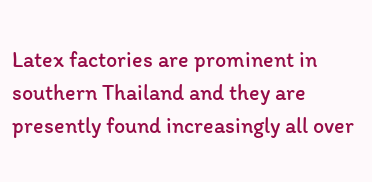Latex factories are prominent in southern Thailand and they are presently found increasingly all over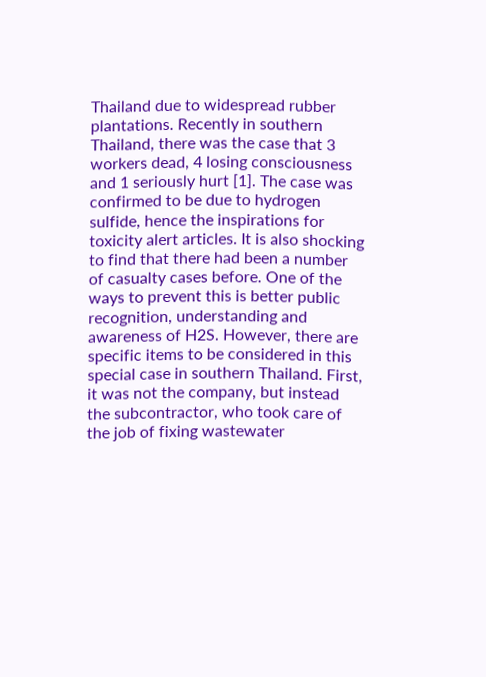Thailand due to widespread rubber plantations. Recently in southern Thailand, there was the case that 3 workers dead, 4 losing consciousness and 1 seriously hurt [1]. The case was confirmed to be due to hydrogen sulfide, hence the inspirations for toxicity alert articles. It is also shocking to find that there had been a number of casualty cases before. One of the ways to prevent this is better public recognition, understanding and awareness of H2S. However, there are specific items to be considered in this special case in southern Thailand. First, it was not the company, but instead the subcontractor, who took care of the job of fixing wastewater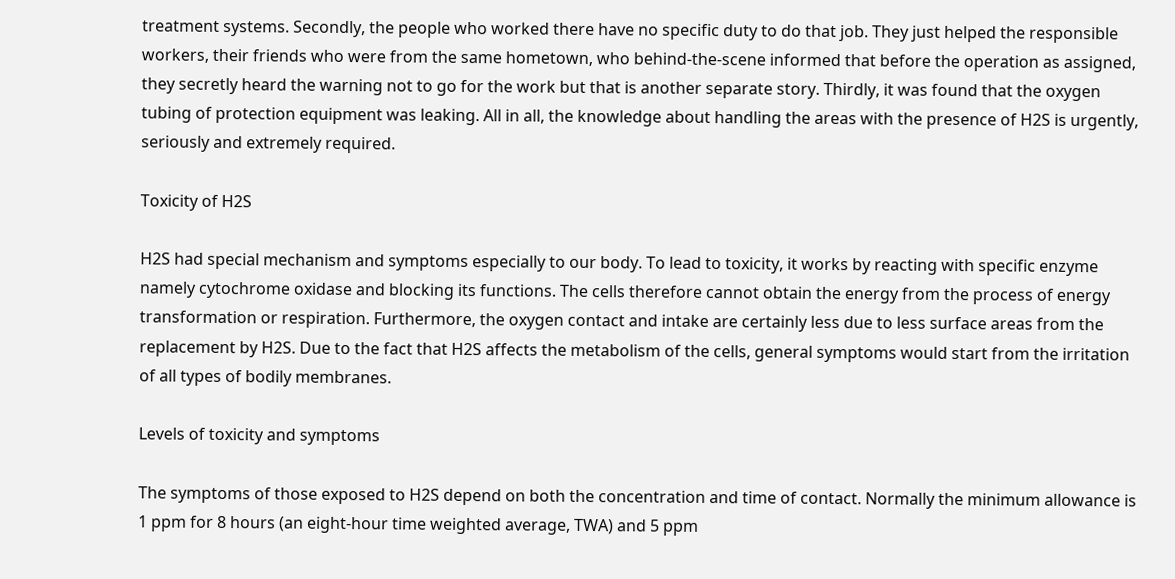treatment systems. Secondly, the people who worked there have no specific duty to do that job. They just helped the responsible workers, their friends who were from the same hometown, who behind-the-scene informed that before the operation as assigned, they secretly heard the warning not to go for the work but that is another separate story. Thirdly, it was found that the oxygen tubing of protection equipment was leaking. All in all, the knowledge about handling the areas with the presence of H2S is urgently, seriously and extremely required.

Toxicity of H2S

H2S had special mechanism and symptoms especially to our body. To lead to toxicity, it works by reacting with specific enzyme namely cytochrome oxidase and blocking its functions. The cells therefore cannot obtain the energy from the process of energy transformation or respiration. Furthermore, the oxygen contact and intake are certainly less due to less surface areas from the replacement by H2S. Due to the fact that H2S affects the metabolism of the cells, general symptoms would start from the irritation of all types of bodily membranes.

Levels of toxicity and symptoms

The symptoms of those exposed to H2S depend on both the concentration and time of contact. Normally the minimum allowance is 1 ppm for 8 hours (an eight-hour time weighted average, TWA) and 5 ppm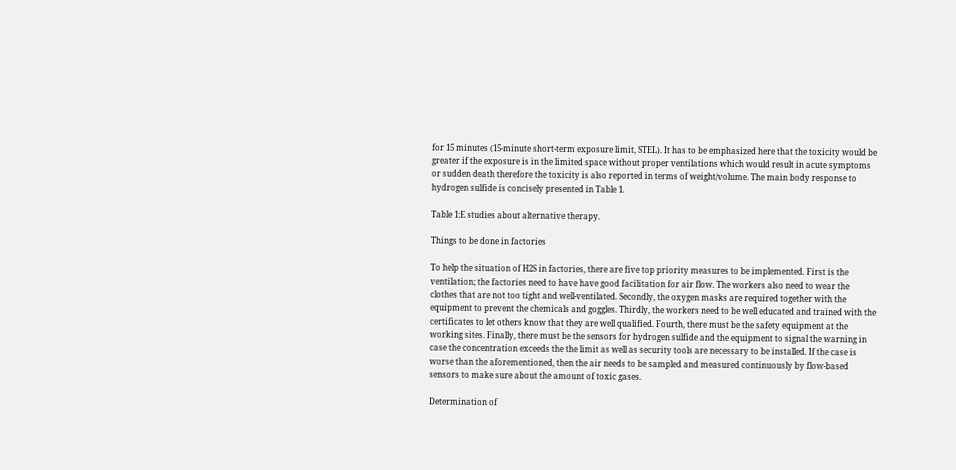for 15 minutes (15-minute short-term exposure limit, STEL). It has to be emphasized here that the toxicity would be greater if the exposure is in the limited space without proper ventilations which would result in acute symptoms or sudden death therefore the toxicity is also reported in terms of weight/volume. The main body response to hydrogen sulfide is concisely presented in Table 1.

Table 1:E studies about alternative therapy.

Things to be done in factories

To help the situation of H2S in factories, there are five top priority measures to be implemented. First is the ventilation; the factories need to have have good facilitation for air flow. The workers also need to wear the clothes that are not too tight and well-ventilated. Secondly, the oxygen masks are required together with the equipment to prevent the chemicals and goggles. Thirdly, the workers need to be well educated and trained with the certificates to let others know that they are well qualified. Fourth, there must be the safety equipment at the working sites. Finally, there must be the sensors for hydrogen sulfide and the equipment to signal the warning in case the concentration exceeds the the limit as well as security tools are necessary to be installed. If the case is worse than the aforementioned, then the air needs to be sampled and measured continuously by flow-based sensors to make sure about the amount of toxic gases.

Determination of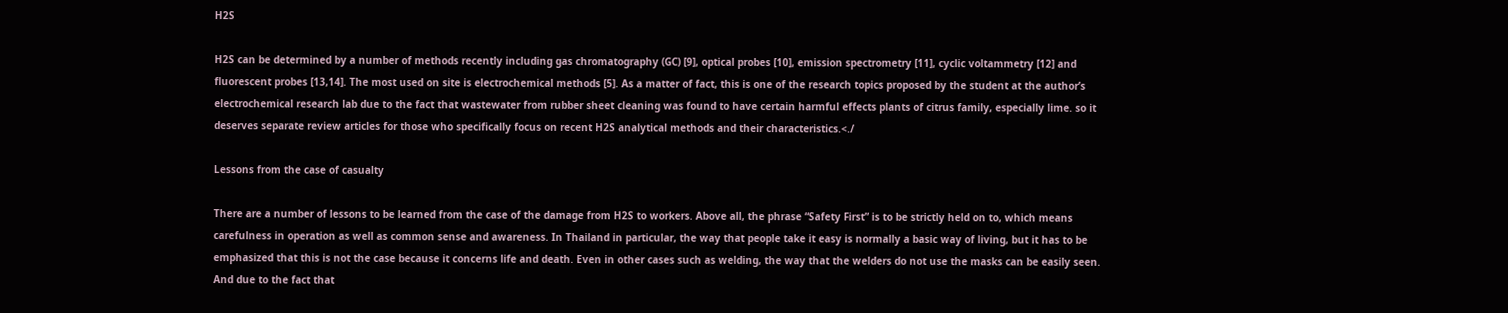H2S

H2S can be determined by a number of methods recently including gas chromatography (GC) [9], optical probes [10], emission spectrometry [11], cyclic voltammetry [12] and fluorescent probes [13,14]. The most used on site is electrochemical methods [5]. As a matter of fact, this is one of the research topics proposed by the student at the author’s electrochemical research lab due to the fact that wastewater from rubber sheet cleaning was found to have certain harmful effects plants of citrus family, especially lime. so it deserves separate review articles for those who specifically focus on recent H2S analytical methods and their characteristics.<./

Lessons from the case of casualty

There are a number of lessons to be learned from the case of the damage from H2S to workers. Above all, the phrase “Safety First” is to be strictly held on to, which means carefulness in operation as well as common sense and awareness. In Thailand in particular, the way that people take it easy is normally a basic way of living, but it has to be emphasized that this is not the case because it concerns life and death. Even in other cases such as welding, the way that the welders do not use the masks can be easily seen. And due to the fact that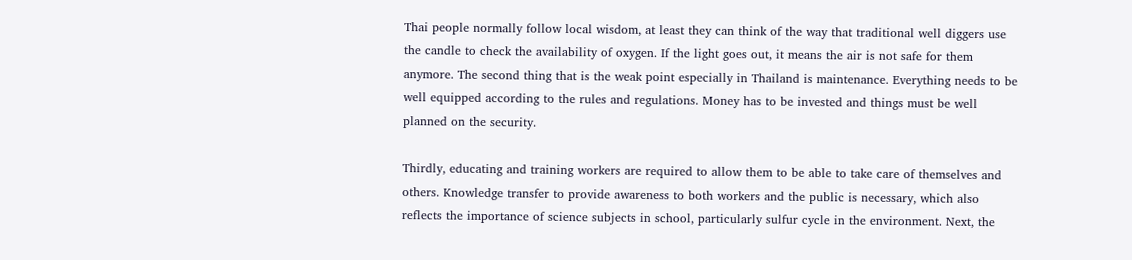Thai people normally follow local wisdom, at least they can think of the way that traditional well diggers use the candle to check the availability of oxygen. If the light goes out, it means the air is not safe for them anymore. The second thing that is the weak point especially in Thailand is maintenance. Everything needs to be well equipped according to the rules and regulations. Money has to be invested and things must be well planned on the security.

Thirdly, educating and training workers are required to allow them to be able to take care of themselves and others. Knowledge transfer to provide awareness to both workers and the public is necessary, which also reflects the importance of science subjects in school, particularly sulfur cycle in the environment. Next, the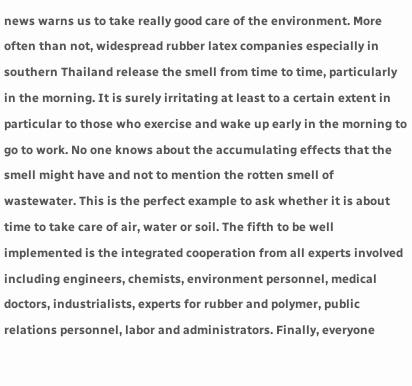news warns us to take really good care of the environment. More often than not, widespread rubber latex companies especially in southern Thailand release the smell from time to time, particularly in the morning. It is surely irritating at least to a certain extent in particular to those who exercise and wake up early in the morning to go to work. No one knows about the accumulating effects that the smell might have and not to mention the rotten smell of wastewater. This is the perfect example to ask whether it is about time to take care of air, water or soil. The fifth to be well implemented is the integrated cooperation from all experts involved including engineers, chemists, environment personnel, medical doctors, industrialists, experts for rubber and polymer, public relations personnel, labor and administrators. Finally, everyone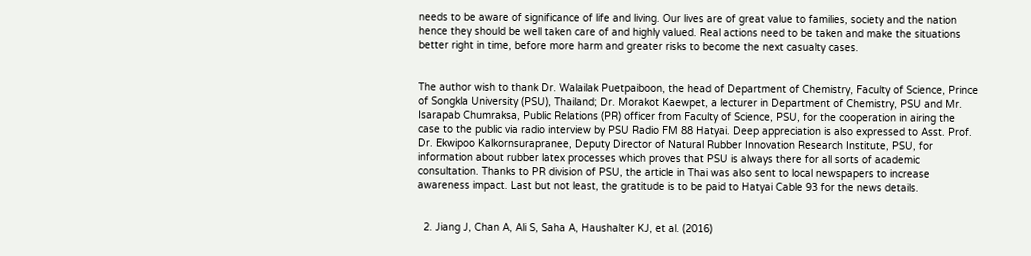needs to be aware of significance of life and living. Our lives are of great value to families, society and the nation hence they should be well taken care of and highly valued. Real actions need to be taken and make the situations better right in time, before more harm and greater risks to become the next casualty cases.


The author wish to thank Dr. Walailak Puetpaiboon, the head of Department of Chemistry, Faculty of Science, Prince of Songkla University (PSU), Thailand; Dr. Morakot Kaewpet, a lecturer in Department of Chemistry, PSU and Mr. Isarapab Chumraksa, Public Relations (PR) officer from Faculty of Science, PSU, for the cooperation in airing the case to the public via radio interview by PSU Radio FM 88 Hatyai. Deep appreciation is also expressed to Asst. Prof. Dr. Ekwipoo Kalkornsurapranee, Deputy Director of Natural Rubber Innovation Research Institute, PSU, for information about rubber latex processes which proves that PSU is always there for all sorts of academic consultation. Thanks to PR division of PSU, the article in Thai was also sent to local newspapers to increase awareness impact. Last but not least, the gratitude is to be paid to Hatyai Cable 93 for the news details.


  2. Jiang J, Chan A, Ali S, Saha A, Haushalter KJ, et al. (2016)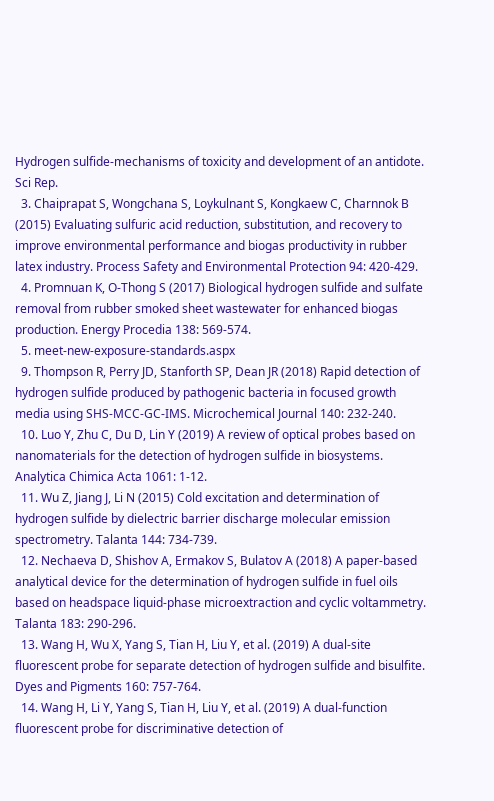Hydrogen sulfide-mechanisms of toxicity and development of an antidote. Sci Rep.
  3. Chaiprapat S, Wongchana S, Loykulnant S, Kongkaew C, Charnnok B (2015) Evaluating sulfuric acid reduction, substitution, and recovery to improve environmental performance and biogas productivity in rubber latex industry. Process Safety and Environmental Protection 94: 420-429.
  4. Promnuan K, O-Thong S (2017) Biological hydrogen sulfide and sulfate removal from rubber smoked sheet wastewater for enhanced biogas production. Energy Procedia 138: 569-574.
  5. meet-new-exposure-standards.aspx
  9. Thompson R, Perry JD, Stanforth SP, Dean JR (2018) Rapid detection of hydrogen sulfide produced by pathogenic bacteria in focused growth media using SHS-MCC-GC-IMS. Microchemical Journal 140: 232-240.
  10. Luo Y, Zhu C, Du D, Lin Y (2019) A review of optical probes based on nanomaterials for the detection of hydrogen sulfide in biosystems. Analytica Chimica Acta 1061: 1-12.
  11. Wu Z, Jiang J, Li N (2015) Cold excitation and determination of hydrogen sulfide by dielectric barrier discharge molecular emission spectrometry. Talanta 144: 734-739.
  12. Nechaeva D, Shishov A, Ermakov S, Bulatov A (2018) A paper-based analytical device for the determination of hydrogen sulfide in fuel oils based on headspace liquid-phase microextraction and cyclic voltammetry. Talanta 183: 290-296.
  13. Wang H, Wu X, Yang S, Tian H, Liu Y, et al. (2019) A dual-site fluorescent probe for separate detection of hydrogen sulfide and bisulfite. Dyes and Pigments 160: 757-764.
  14. Wang H, Li Y, Yang S, Tian H, Liu Y, et al. (2019) A dual-function fluorescent probe for discriminative detection of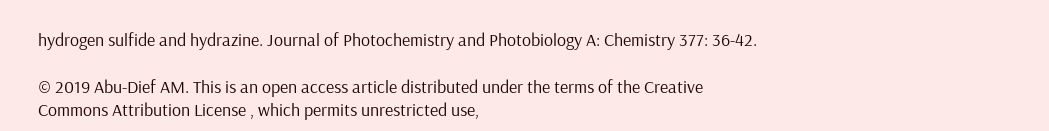hydrogen sulfide and hydrazine. Journal of Photochemistry and Photobiology A: Chemistry 377: 36-42.

© 2019 Abu-Dief AM. This is an open access article distributed under the terms of the Creative Commons Attribution License , which permits unrestricted use,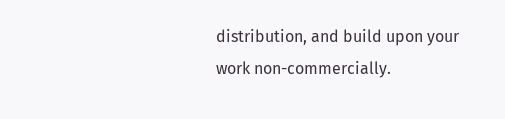distribution, and build upon your work non-commercially.